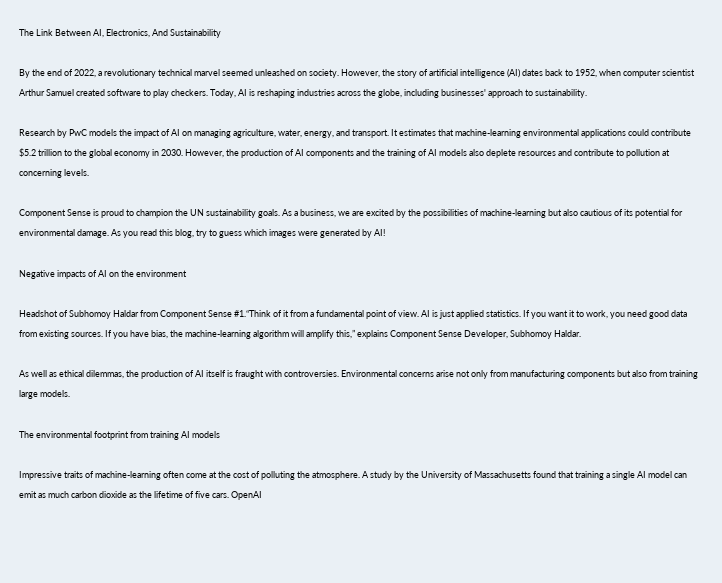The Link Between AI, Electronics, And Sustainability

By the end of 2022, a revolutionary technical marvel seemed unleashed on society. However, the story of artificial intelligence (AI) dates back to 1952, when computer scientist Arthur Samuel created software to play checkers. Today, AI is reshaping industries across the globe, including businesses' approach to sustainability.

Research by PwC models the impact of AI on managing agriculture, water, energy, and transport. It estimates that machine-learning environmental applications could contribute $5.2 trillion to the global economy in 2030. However, the production of AI components and the training of AI models also deplete resources and contribute to pollution at concerning levels.

Component Sense is proud to champion the UN sustainability goals. As a business, we are excited by the possibilities of machine-learning but also cautious of its potential for environmental damage. As you read this blog, try to guess which images were generated by AI!

Negative impacts of AI on the environment

Headshot of Subhomoy Haldar from Component Sense #1.“Think of it from a fundamental point of view. AI is just applied statistics. If you want it to work, you need good data from existing sources. If you have bias, the machine-learning algorithm will amplify this,” explains Component Sense Developer, Subhomoy Haldar.

As well as ethical dilemmas, the production of AI itself is fraught with controversies. Environmental concerns arise not only from manufacturing components but also from training large models.

The environmental footprint from training AI models

Impressive traits of machine-learning often come at the cost of polluting the atmosphere. A study by the University of Massachusetts found that training a single AI model can emit as much carbon dioxide as the lifetime of five cars. OpenAI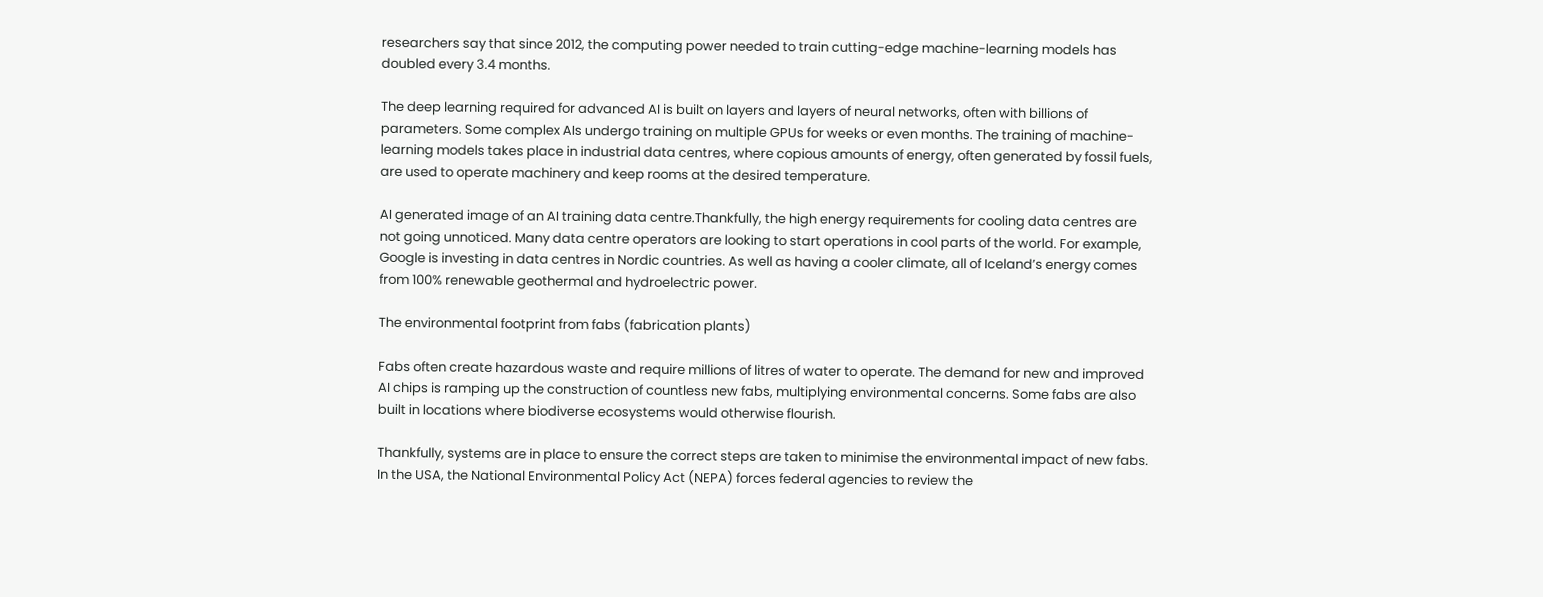researchers say that since 2012, the computing power needed to train cutting-edge machine-learning models has doubled every 3.4 months.

The deep learning required for advanced AI is built on layers and layers of neural networks, often with billions of parameters. Some complex AIs undergo training on multiple GPUs for weeks or even months. The training of machine-learning models takes place in industrial data centres, where copious amounts of energy, often generated by fossil fuels, are used to operate machinery and keep rooms at the desired temperature.

AI generated image of an AI training data centre.Thankfully, the high energy requirements for cooling data centres are not going unnoticed. Many data centre operators are looking to start operations in cool parts of the world. For example, Google is investing in data centres in Nordic countries. As well as having a cooler climate, all of Iceland’s energy comes from 100% renewable geothermal and hydroelectric power.

The environmental footprint from fabs (fabrication plants)

Fabs often create hazardous waste and require millions of litres of water to operate. The demand for new and improved AI chips is ramping up the construction of countless new fabs, multiplying environmental concerns. Some fabs are also built in locations where biodiverse ecosystems would otherwise flourish.

Thankfully, systems are in place to ensure the correct steps are taken to minimise the environmental impact of new fabs. In the USA, the National Environmental Policy Act (NEPA) forces federal agencies to review the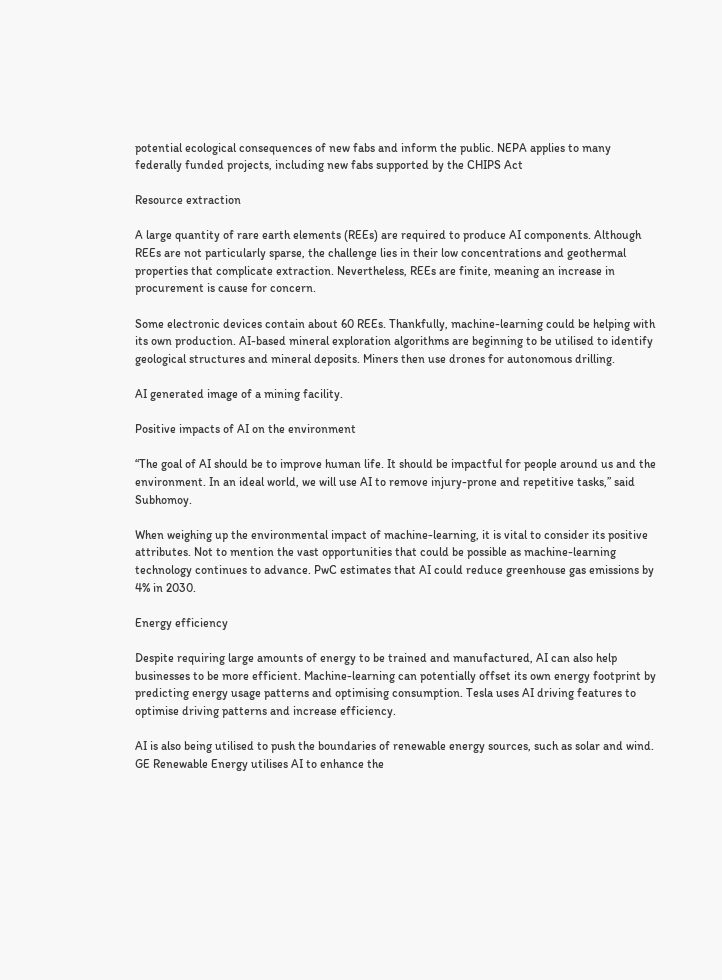potential ecological consequences of new fabs and inform the public. NEPA applies to many federally funded projects, including new fabs supported by the CHIPS Act

Resource extraction

A large quantity of rare earth elements (REEs) are required to produce AI components. Although REEs are not particularly sparse, the challenge lies in their low concentrations and geothermal properties that complicate extraction. Nevertheless, REEs are finite, meaning an increase in procurement is cause for concern.

Some electronic devices contain about 60 REEs. Thankfully, machine-learning could be helping with its own production. AI-based mineral exploration algorithms are beginning to be utilised to identify geological structures and mineral deposits. Miners then use drones for autonomous drilling.

AI generated image of a mining facility.

Positive impacts of AI on the environment

“The goal of AI should be to improve human life. It should be impactful for people around us and the environment. In an ideal world, we will use AI to remove injury-prone and repetitive tasks,” said Subhomoy.

When weighing up the environmental impact of machine-learning, it is vital to consider its positive attributes. Not to mention the vast opportunities that could be possible as machine-learning technology continues to advance. PwC estimates that AI could reduce greenhouse gas emissions by 4% in 2030.

Energy efficiency

Despite requiring large amounts of energy to be trained and manufactured, AI can also help businesses to be more efficient. Machine-learning can potentially offset its own energy footprint by predicting energy usage patterns and optimising consumption. Tesla uses AI driving features to optimise driving patterns and increase efficiency.

AI is also being utilised to push the boundaries of renewable energy sources, such as solar and wind. GE Renewable Energy utilises AI to enhance the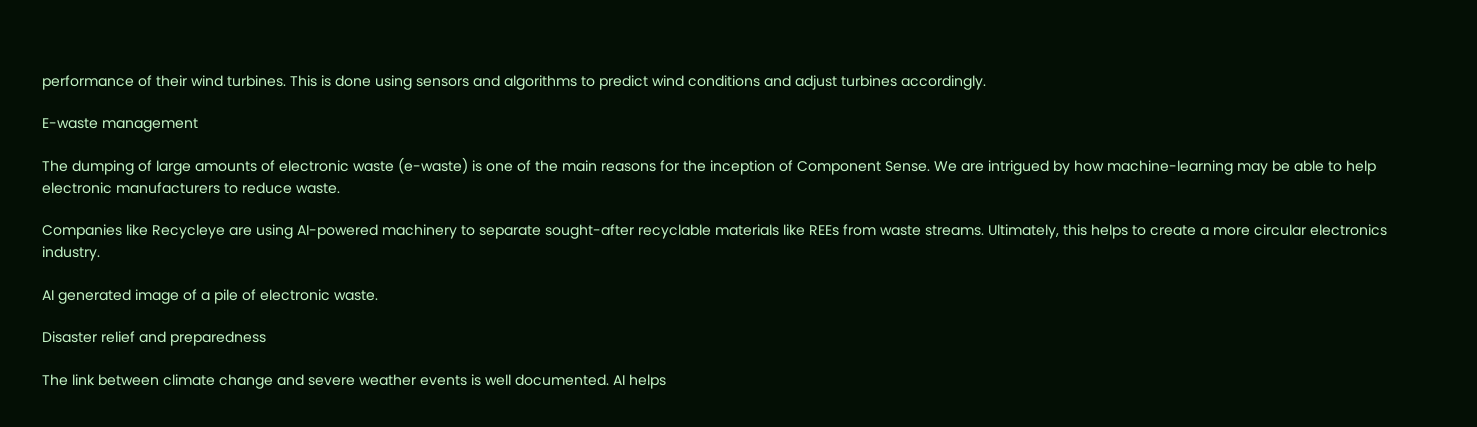performance of their wind turbines. This is done using sensors and algorithms to predict wind conditions and adjust turbines accordingly.

E-waste management

The dumping of large amounts of electronic waste (e-waste) is one of the main reasons for the inception of Component Sense. We are intrigued by how machine-learning may be able to help electronic manufacturers to reduce waste.

Companies like Recycleye are using AI-powered machinery to separate sought-after recyclable materials like REEs from waste streams. Ultimately, this helps to create a more circular electronics industry.

AI generated image of a pile of electronic waste.

Disaster relief and preparedness

The link between climate change and severe weather events is well documented. AI helps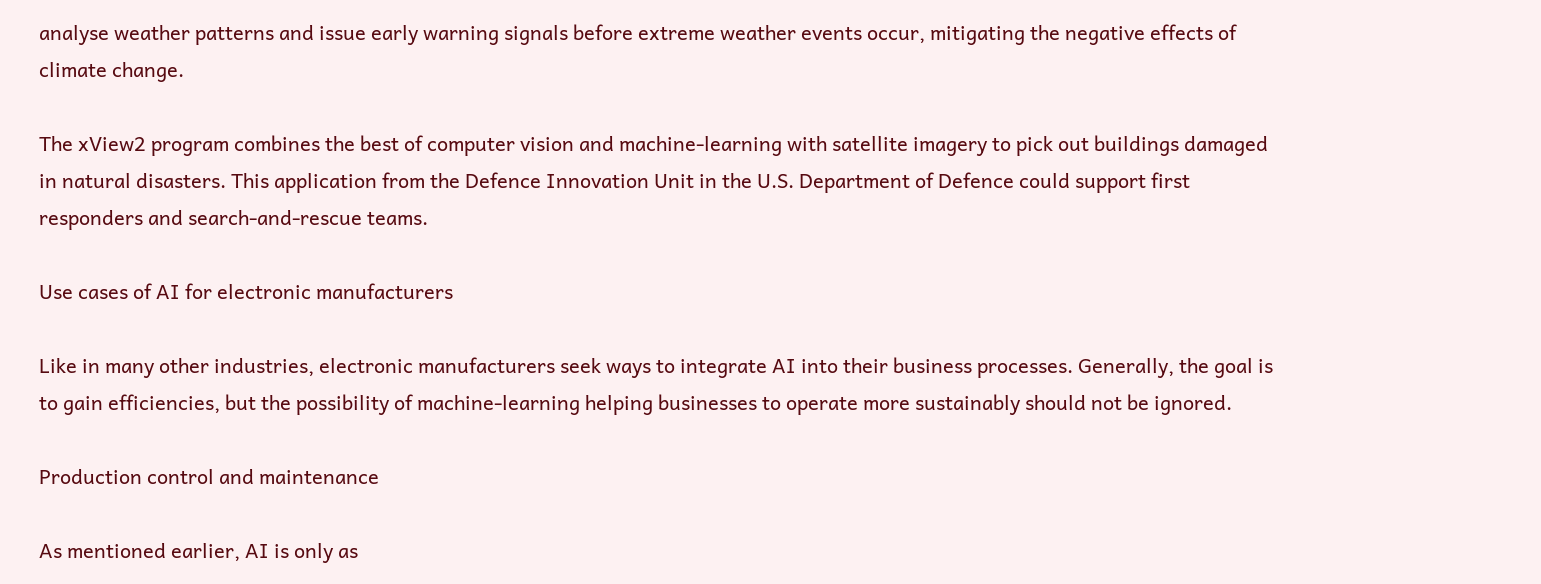analyse weather patterns and issue early warning signals before extreme weather events occur, mitigating the negative effects of climate change.

The xView2 program combines the best of computer vision and machine-learning with satellite imagery to pick out buildings damaged in natural disasters. This application from the Defence Innovation Unit in the U.S. Department of Defence could support first responders and search-and-rescue teams.

Use cases of AI for electronic manufacturers

Like in many other industries, electronic manufacturers seek ways to integrate AI into their business processes. Generally, the goal is to gain efficiencies, but the possibility of machine-learning helping businesses to operate more sustainably should not be ignored.

Production control and maintenance

As mentioned earlier, AI is only as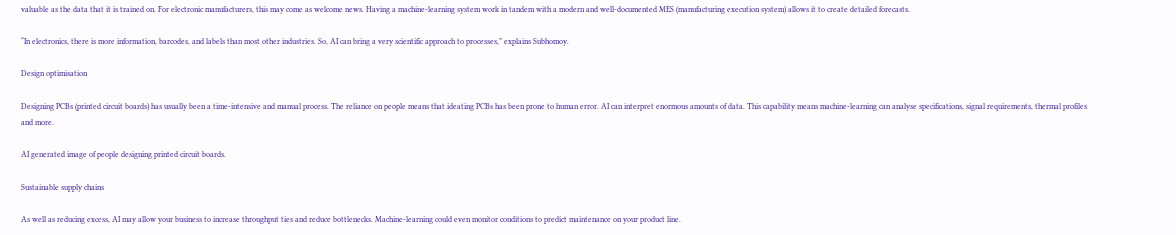valuable as the data that it is trained on. For electronic manufacturers, this may come as welcome news. Having a machine-learning system work in tandem with a modern and well-documented MES (manufacturing execution system) allows it to create detailed forecasts.

“In electronics, there is more information, barcodes, and labels than most other industries. So, AI can bring a very scientific approach to processes,” explains Subhomoy.

Design optimisation

Designing PCBs (printed circuit boards) has usually been a time-intensive and manual process. The reliance on people means that ideating PCBs has been prone to human error. AI can interpret enormous amounts of data. This capability means machine-learning can analyse specifications, signal requirements, thermal profiles and more.

AI generated image of people designing printed circuit boards.

Sustainable supply chains

As well as reducing excess, AI may allow your business to increase throughput ties and reduce bottlenecks. Machine-learning could even monitor conditions to predict maintenance on your product line.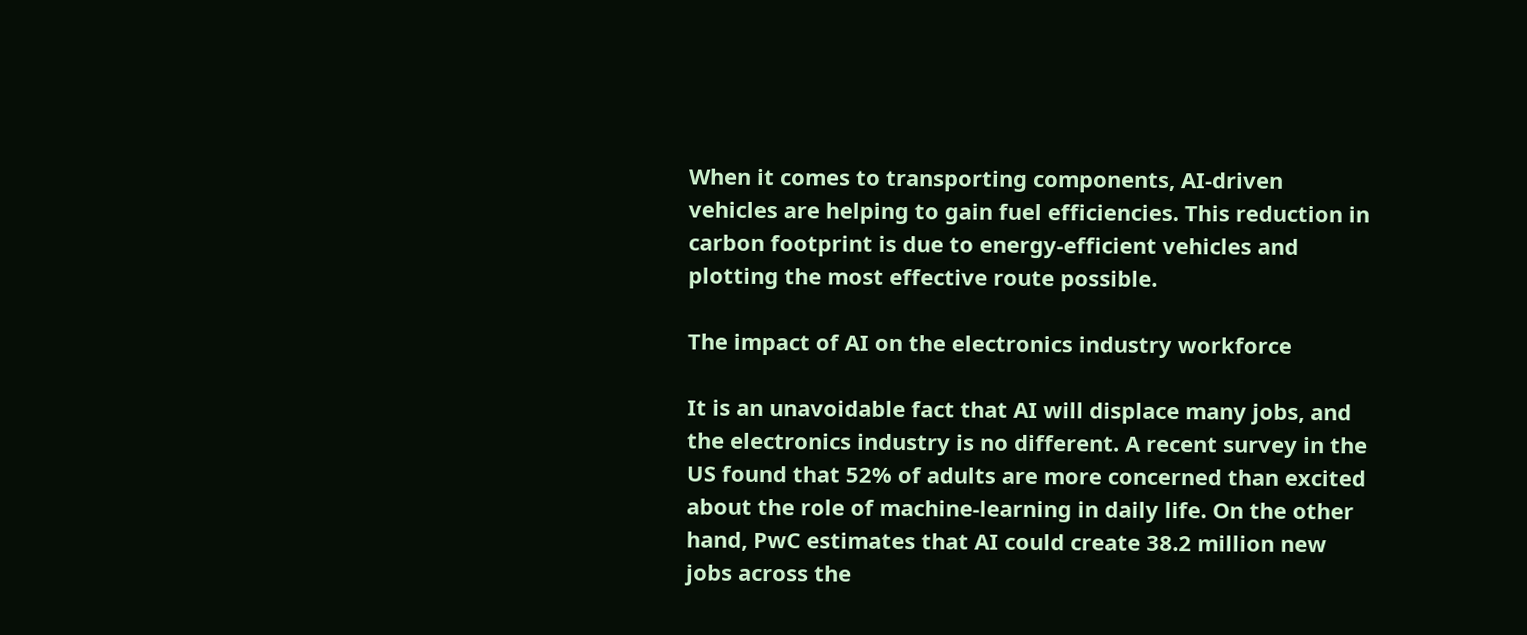When it comes to transporting components, AI-driven vehicles are helping to gain fuel efficiencies. This reduction in carbon footprint is due to energy-efficient vehicles and plotting the most effective route possible.

The impact of AI on the electronics industry workforce

It is an unavoidable fact that AI will displace many jobs, and the electronics industry is no different. A recent survey in the US found that 52% of adults are more concerned than excited about the role of machine-learning in daily life. On the other hand, PwC estimates that AI could create 38.2 million new jobs across the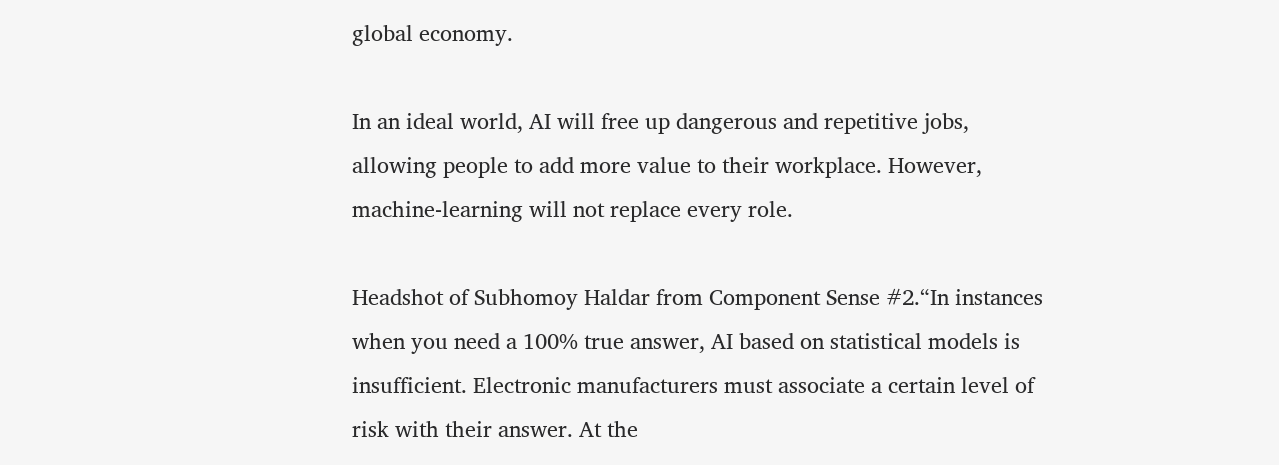global economy.

In an ideal world, AI will free up dangerous and repetitive jobs, allowing people to add more value to their workplace. However, machine-learning will not replace every role.

Headshot of Subhomoy Haldar from Component Sense #2.“In instances when you need a 100% true answer, AI based on statistical models is insufficient. Electronic manufacturers must associate a certain level of risk with their answer. At the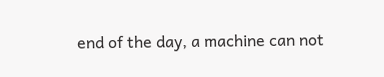end of the day, a machine can not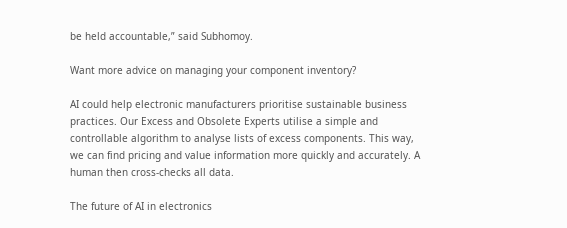be held accountable,” said Subhomoy.

Want more advice on managing your component inventory?

AI could help electronic manufacturers prioritise sustainable business practices. Our Excess and Obsolete Experts utilise a simple and controllable algorithm to analyse lists of excess components. This way, we can find pricing and value information more quickly and accurately. A human then cross-checks all data.

The future of AI in electronics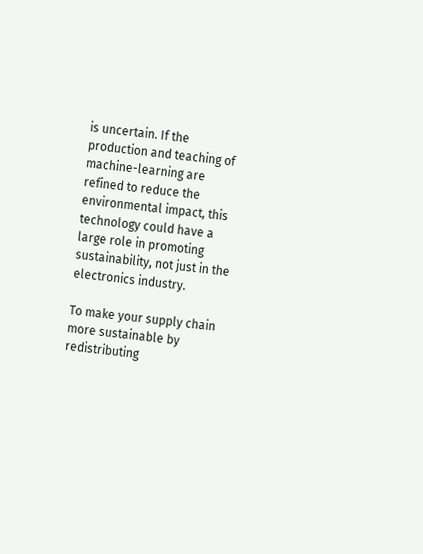is uncertain. If the production and teaching of machine-learning are refined to reduce the environmental impact, this technology could have a large role in promoting sustainability, not just in the electronics industry.

To make your supply chain more sustainable by redistributing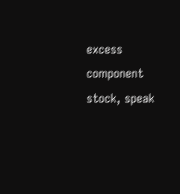excess component stock, speak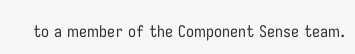to a member of the Component Sense team.